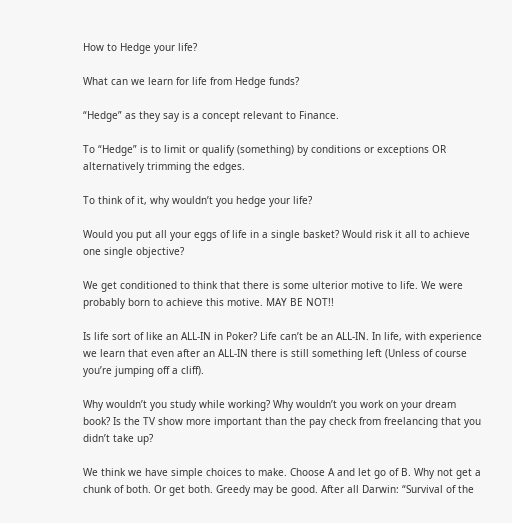How to Hedge your life?

What can we learn for life from Hedge funds?

“Hedge” as they say is a concept relevant to Finance.

To “Hedge” is to limit or qualify (something) by conditions or exceptions OR alternatively trimming the edges.

To think of it, why wouldn’t you hedge your life?

Would you put all your eggs of life in a single basket? Would risk it all to achieve one single objective?

We get conditioned to think that there is some ulterior motive to life. We were probably born to achieve this motive. MAY BE NOT!!

Is life sort of like an ALL-IN in Poker? Life can’t be an ALL-IN. In life, with experience we learn that even after an ALL-IN there is still something left (Unless of course you’re jumping off a cliff).

Why wouldn’t you study while working? Why wouldn’t you work on your dream book? Is the TV show more important than the pay check from freelancing that you didn’t take up?

We think we have simple choices to make. Choose A and let go of B. Why not get a chunk of both. Or get both. Greedy may be good. After all Darwin: “Survival of the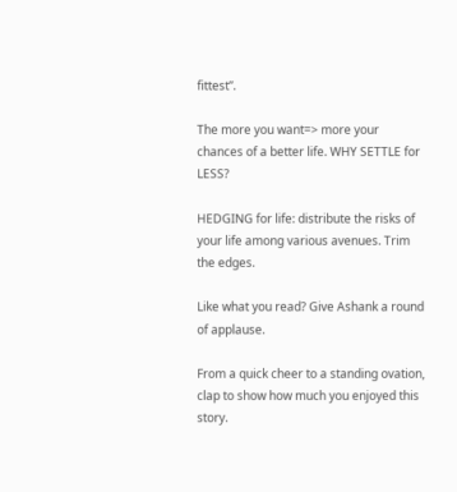fittest”.

The more you want=> more your chances of a better life. WHY SETTLE for LESS?

HEDGING for life: distribute the risks of your life among various avenues. Trim the edges.

Like what you read? Give Ashank a round of applause.

From a quick cheer to a standing ovation, clap to show how much you enjoyed this story.